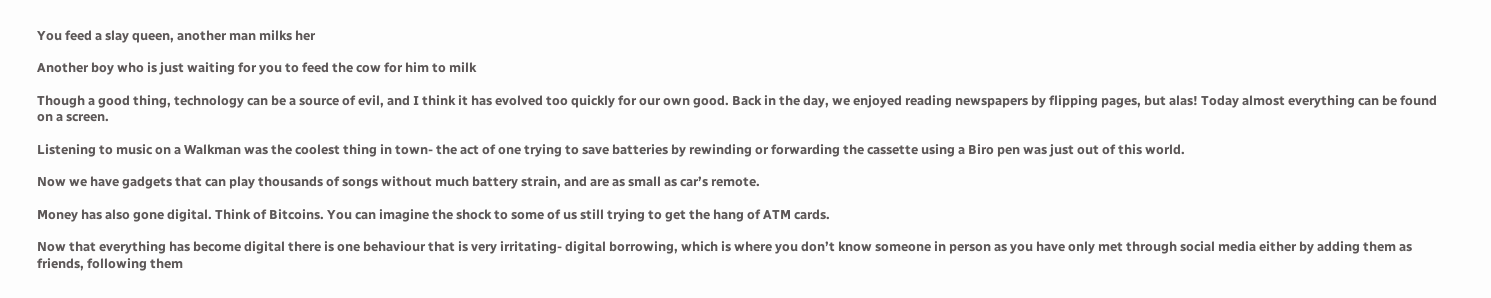You feed a slay queen, another man milks her

Another boy who is just waiting for you to feed the cow for him to milk

Though a good thing, technology can be a source of evil, and I think it has evolved too quickly for our own good. Back in the day, we enjoyed reading newspapers by flipping pages, but alas! Today almost everything can be found on a screen.

Listening to music on a Walkman was the coolest thing in town- the act of one trying to save batteries by rewinding or forwarding the cassette using a Biro pen was just out of this world.

Now we have gadgets that can play thousands of songs without much battery strain, and are as small as car’s remote.

Money has also gone digital. Think of Bitcoins. You can imagine the shock to some of us still trying to get the hang of ATM cards.

Now that everything has become digital there is one behaviour that is very irritating- digital borrowing, which is where you don’t know someone in person as you have only met through social media either by adding them as friends, following them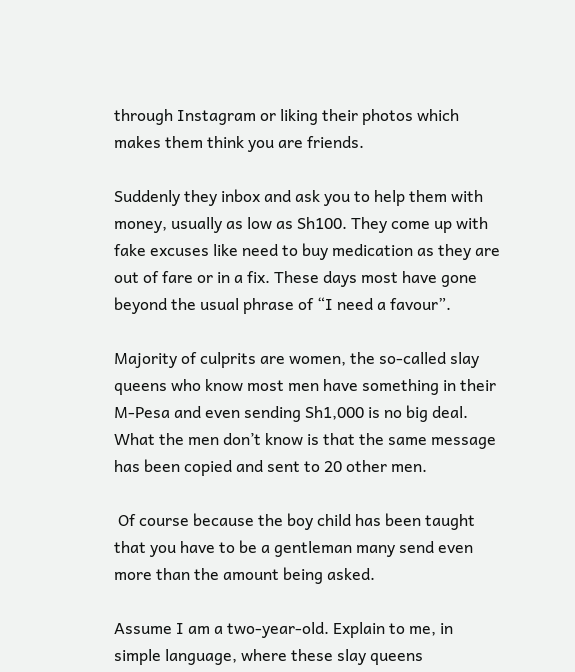through Instagram or liking their photos which  makes them think you are friends.

Suddenly they inbox and ask you to help them with money, usually as low as Sh100. They come up with fake excuses like need to buy medication as they are out of fare or in a fix. These days most have gone beyond the usual phrase of “I need a favour”.

Majority of culprits are women, the so-called slay queens who know most men have something in their M-Pesa and even sending Sh1,000 is no big deal. What the men don’t know is that the same message has been copied and sent to 20 other men.

 Of course because the boy child has been taught that you have to be a gentleman many send even more than the amount being asked.

Assume I am a two-year-old. Explain to me, in simple language, where these slay queens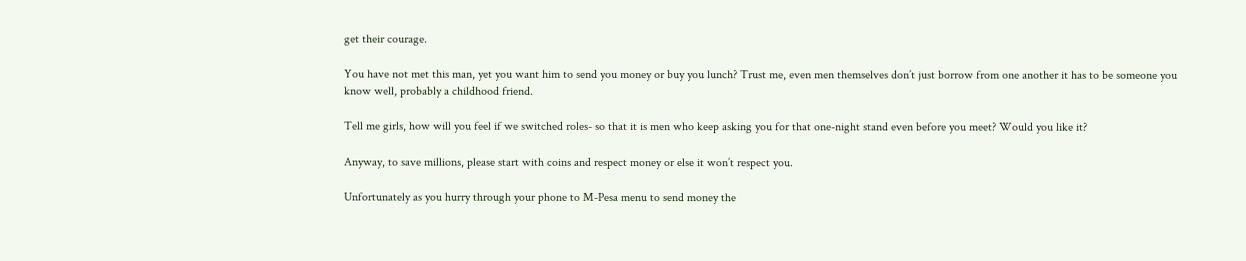get their courage.

You have not met this man, yet you want him to send you money or buy you lunch? Trust me, even men themselves don’t just borrow from one another it has to be someone you know well, probably a childhood friend.

Tell me girls, how will you feel if we switched roles- so that it is men who keep asking you for that one-night stand even before you meet? Would you like it?

Anyway, to save millions, please start with coins and respect money or else it won’t respect you.

Unfortunately as you hurry through your phone to M-Pesa menu to send money the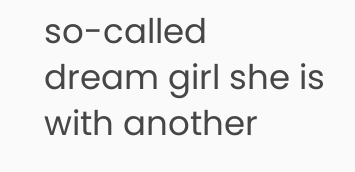so-called dream girl she is with another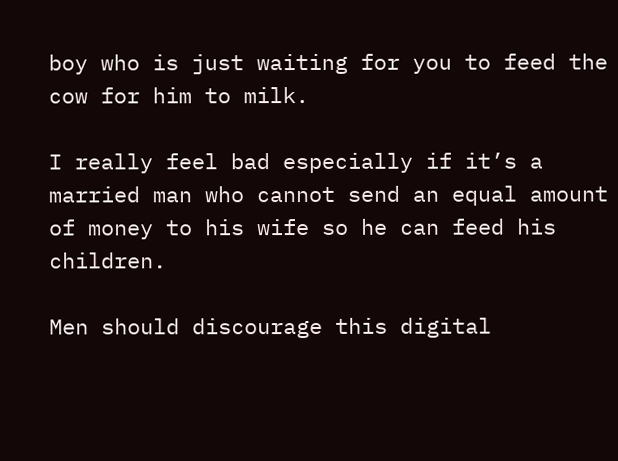boy who is just waiting for you to feed the cow for him to milk.

I really feel bad especially if it’s a married man who cannot send an equal amount of money to his wife so he can feed his children.

Men should discourage this digital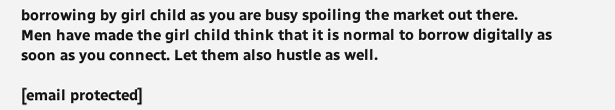borrowing by girl child as you are busy spoiling the market out there. Men have made the girl child think that it is normal to borrow digitally as soon as you connect. Let them also hustle as well.

[email protected]